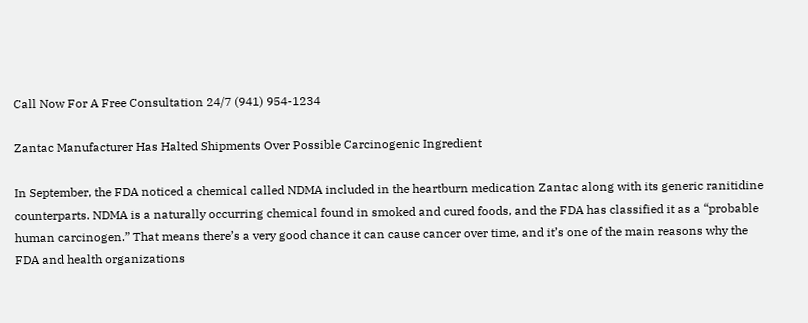Call Now For A Free Consultation 24/7 (941) 954-1234

Zantac Manufacturer Has Halted Shipments Over Possible Carcinogenic Ingredient

In September, the FDA noticed a chemical called NDMA included in the heartburn medication Zantac along with its generic ranitidine counterparts. NDMA is a naturally occurring chemical found in smoked and cured foods, and the FDA has classified it as a “probable human carcinogen.” That means there’s a very good chance it can cause cancer over time, and it’s one of the main reasons why the FDA and health organizations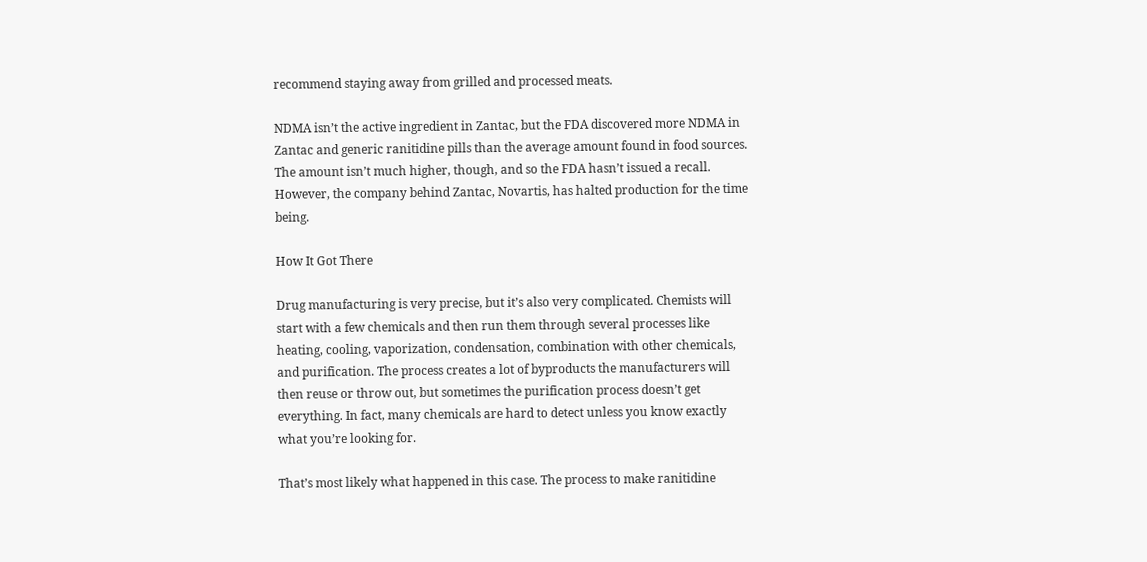recommend staying away from grilled and processed meats.

NDMA isn’t the active ingredient in Zantac, but the FDA discovered more NDMA in Zantac and generic ranitidine pills than the average amount found in food sources. The amount isn’t much higher, though, and so the FDA hasn’t issued a recall. However, the company behind Zantac, Novartis, has halted production for the time being.

How It Got There

Drug manufacturing is very precise, but it’s also very complicated. Chemists will start with a few chemicals and then run them through several processes like heating, cooling, vaporization, condensation, combination with other chemicals, and purification. The process creates a lot of byproducts the manufacturers will then reuse or throw out, but sometimes the purification process doesn’t get everything. In fact, many chemicals are hard to detect unless you know exactly what you’re looking for.

That’s most likely what happened in this case. The process to make ranitidine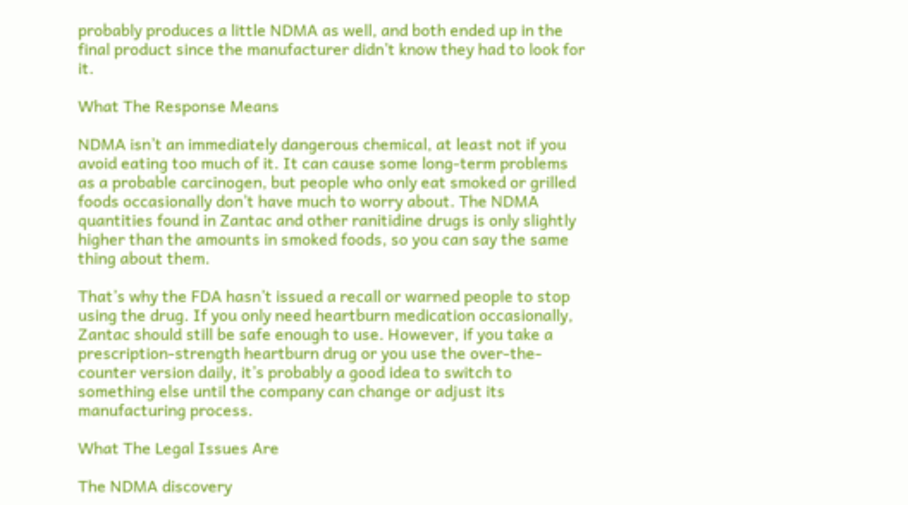probably produces a little NDMA as well, and both ended up in the final product since the manufacturer didn’t know they had to look for it.

What The Response Means

NDMA isn’t an immediately dangerous chemical, at least not if you avoid eating too much of it. It can cause some long-term problems as a probable carcinogen, but people who only eat smoked or grilled foods occasionally don’t have much to worry about. The NDMA quantities found in Zantac and other ranitidine drugs is only slightly higher than the amounts in smoked foods, so you can say the same thing about them.

That’s why the FDA hasn’t issued a recall or warned people to stop using the drug. If you only need heartburn medication occasionally, Zantac should still be safe enough to use. However, if you take a prescription-strength heartburn drug or you use the over-the-counter version daily, it’s probably a good idea to switch to something else until the company can change or adjust its manufacturing process.

What The Legal Issues Are

The NDMA discovery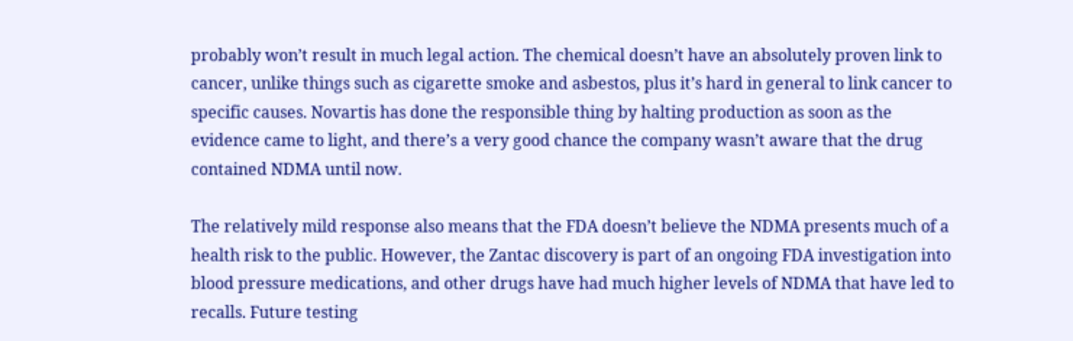probably won’t result in much legal action. The chemical doesn’t have an absolutely proven link to cancer, unlike things such as cigarette smoke and asbestos, plus it’s hard in general to link cancer to specific causes. Novartis has done the responsible thing by halting production as soon as the evidence came to light, and there’s a very good chance the company wasn’t aware that the drug contained NDMA until now.

The relatively mild response also means that the FDA doesn’t believe the NDMA presents much of a health risk to the public. However, the Zantac discovery is part of an ongoing FDA investigation into blood pressure medications, and other drugs have had much higher levels of NDMA that have led to recalls. Future testing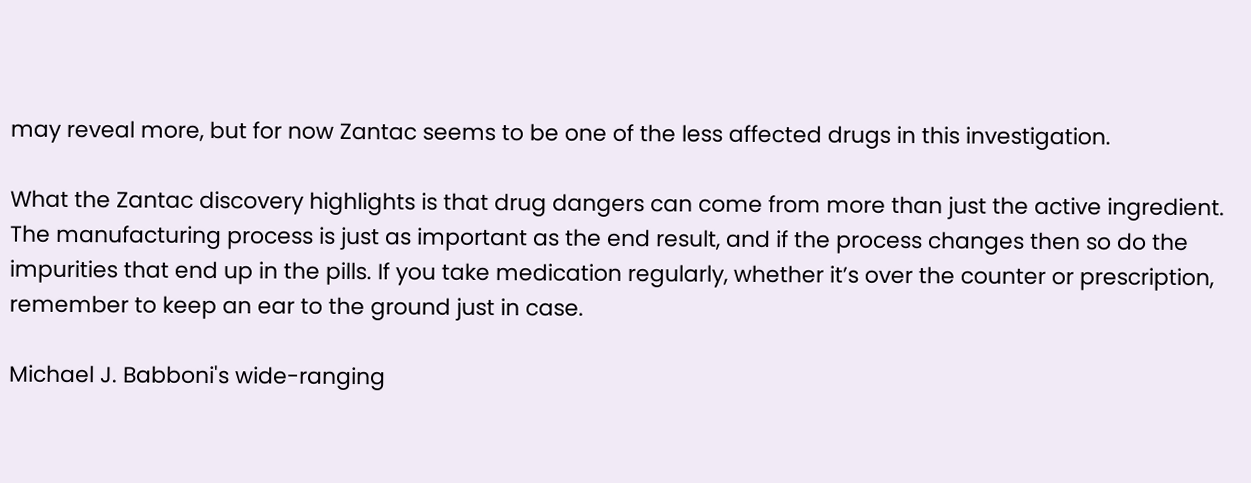may reveal more, but for now Zantac seems to be one of the less affected drugs in this investigation.

What the Zantac discovery highlights is that drug dangers can come from more than just the active ingredient. The manufacturing process is just as important as the end result, and if the process changes then so do the impurities that end up in the pills. If you take medication regularly, whether it’s over the counter or prescription, remember to keep an ear to the ground just in case.

Michael J. Babboni's wide-ranging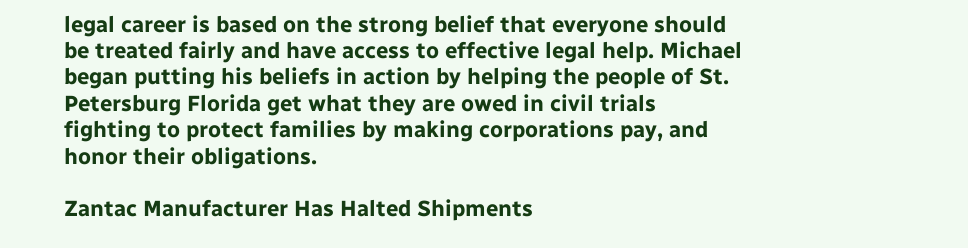legal career is based on the strong belief that everyone should be treated fairly and have access to effective legal help. Michael began putting his beliefs in action by helping the people of St. Petersburg Florida get what they are owed in civil trials fighting to protect families by making corporations pay, and honor their obligations.

Zantac Manufacturer Has Halted Shipments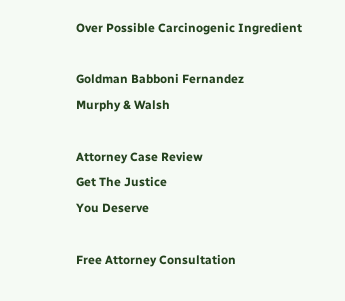Over Possible Carcinogenic Ingredient

Goldman Babboni Fernandez
Murphy & Walsh

Attorney Case Review
Get The Justice
You Deserve

Free Attorney Consultation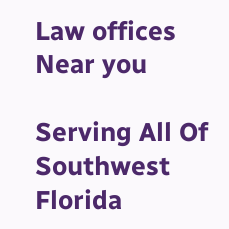Law offices
Near you

Serving All Of Southwest Florida